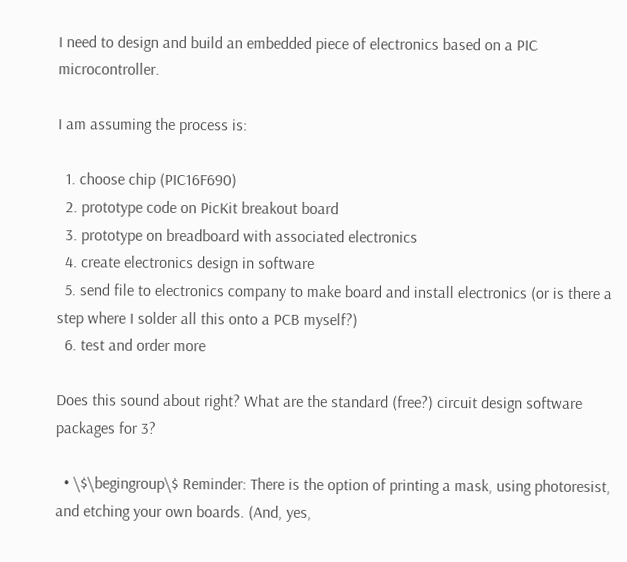I need to design and build an embedded piece of electronics based on a PIC microcontroller.

I am assuming the process is:

  1. choose chip (PIC16F690)
  2. prototype code on PicKit breakout board
  3. prototype on breadboard with associated electronics
  4. create electronics design in software
  5. send file to electronics company to make board and install electronics (or is there a step where I solder all this onto a PCB myself?)
  6. test and order more

Does this sound about right? What are the standard (free?) circuit design software packages for 3?

  • \$\begingroup\$ Reminder: There is the option of printing a mask, using photoresist, and etching your own boards. (And, yes,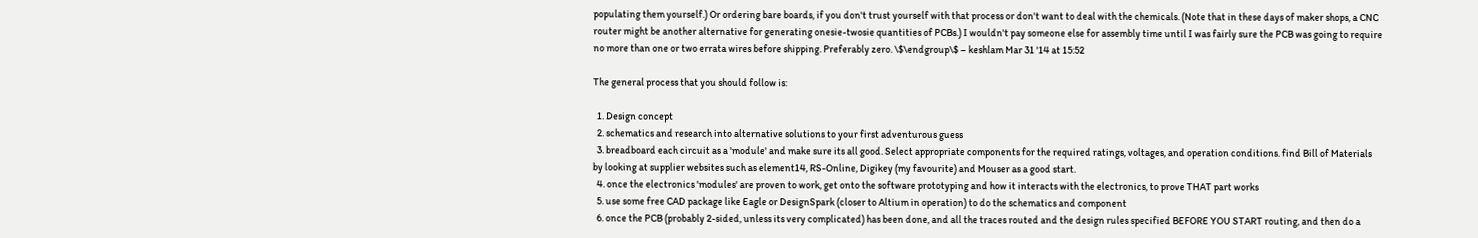populating them yourself.) Or ordering bare boards, if you don't trust yourself with that process or don't want to deal with the chemicals. (Note that in these days of maker shops, a CNC router might be another alternative for generating onesie-twosie quantities of PCBs.) I wouldn't pay someone else for assembly time until I was fairly sure the PCB was going to require no more than one or two errata wires before shipping. Preferably zero. \$\endgroup\$ – keshlam Mar 31 '14 at 15:52

The general process that you should follow is:

  1. Design concept
  2. schematics and research into alternative solutions to your first adventurous guess
  3. breadboard each circuit as a 'module' and make sure its all good. Select appropriate components for the required ratings, voltages, and operation conditions. find Bill of Materials by looking at supplier websites such as element14, RS-Online, Digikey (my favourite) and Mouser as a good start.
  4. once the electronics 'modules' are proven to work, get onto the software prototyping and how it interacts with the electronics, to prove THAT part works
  5. use some free CAD package like Eagle or DesignSpark (closer to Altium in operation) to do the schematics and component
  6. once the PCB (probably 2-sided, unless its very complicated) has been done, and all the traces routed and the design rules specified BEFORE YOU START routing, and then do a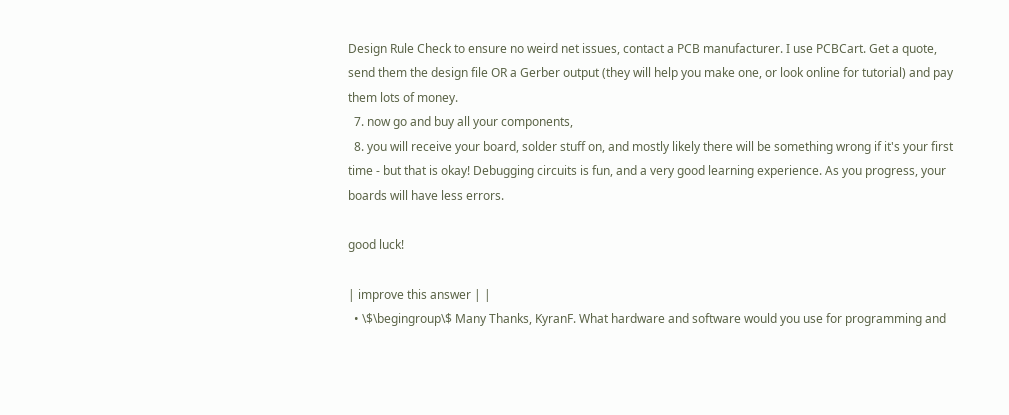Design Rule Check to ensure no weird net issues, contact a PCB manufacturer. I use PCBCart. Get a quote, send them the design file OR a Gerber output (they will help you make one, or look online for tutorial) and pay them lots of money.
  7. now go and buy all your components,
  8. you will receive your board, solder stuff on, and mostly likely there will be something wrong if it's your first time - but that is okay! Debugging circuits is fun, and a very good learning experience. As you progress, your boards will have less errors.

good luck!

| improve this answer | |
  • \$\begingroup\$ Many Thanks, KyranF. What hardware and software would you use for programming and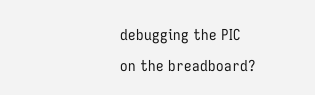debugging the PIC on the breadboard?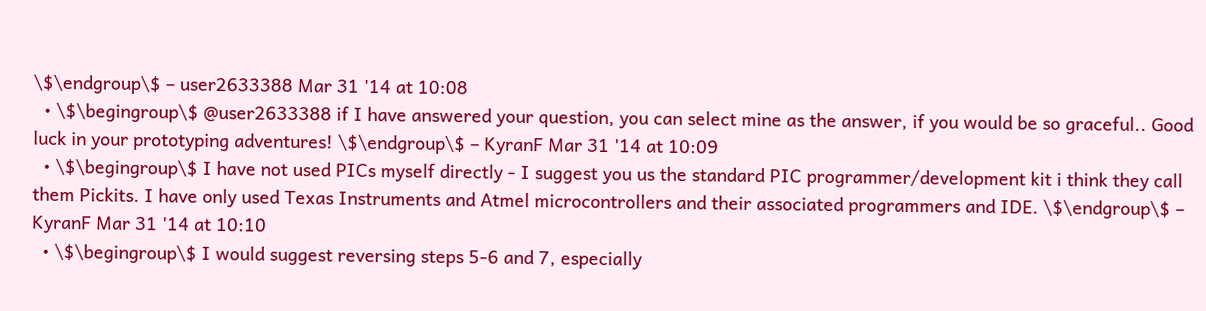\$\endgroup\$ – user2633388 Mar 31 '14 at 10:08
  • \$\begingroup\$ @user2633388 if I have answered your question, you can select mine as the answer, if you would be so graceful.. Good luck in your prototyping adventures! \$\endgroup\$ – KyranF Mar 31 '14 at 10:09
  • \$\begingroup\$ I have not used PICs myself directly - I suggest you us the standard PIC programmer/development kit i think they call them Pickits. I have only used Texas Instruments and Atmel microcontrollers and their associated programmers and IDE. \$\endgroup\$ – KyranF Mar 31 '14 at 10:10
  • \$\begingroup\$ I would suggest reversing steps 5-6 and 7, especially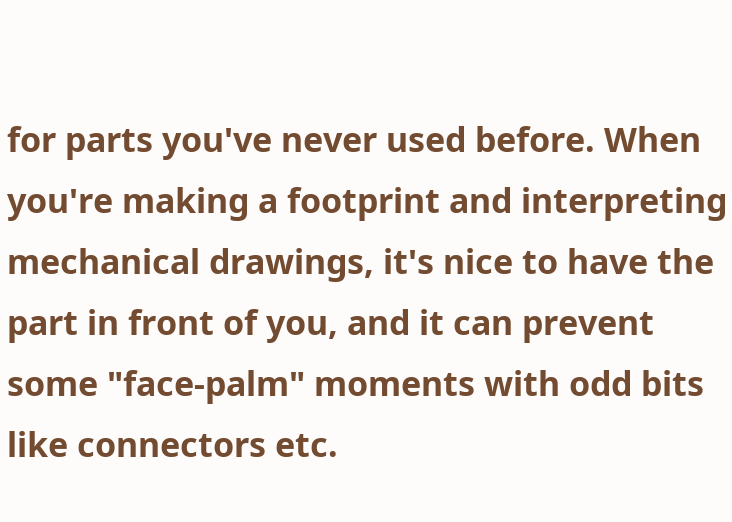for parts you've never used before. When you're making a footprint and interpreting mechanical drawings, it's nice to have the part in front of you, and it can prevent some "face-palm" moments with odd bits like connectors etc.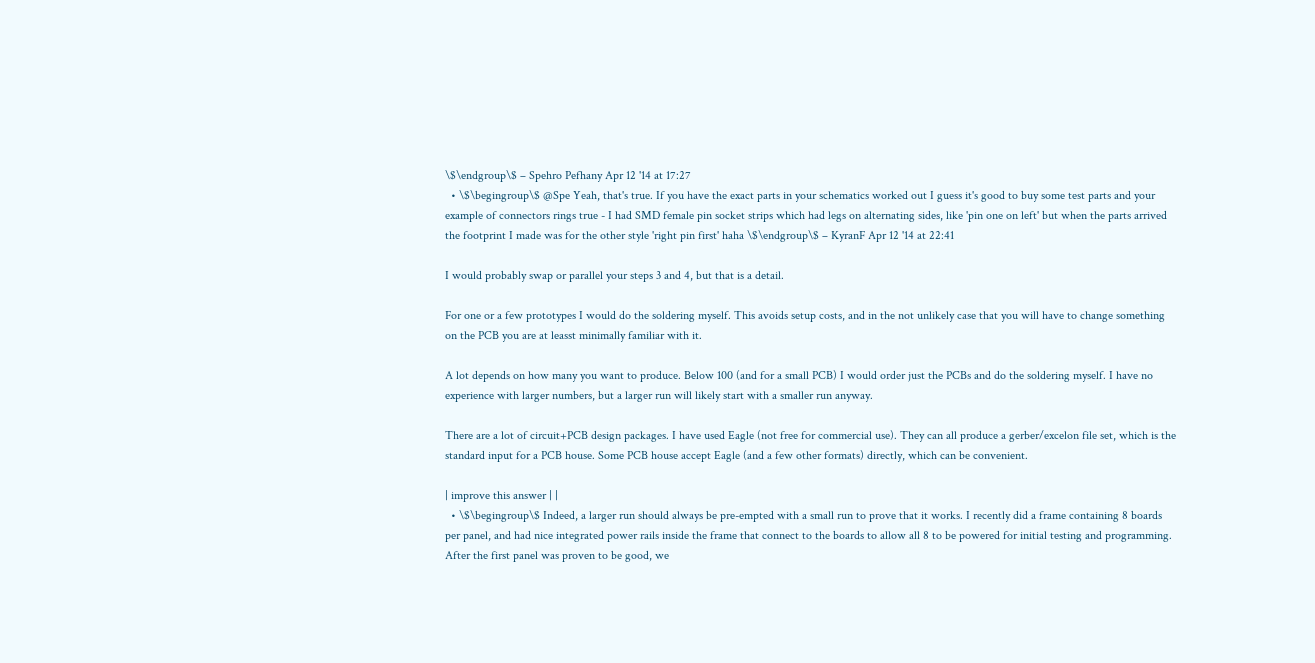\$\endgroup\$ – Spehro Pefhany Apr 12 '14 at 17:27
  • \$\begingroup\$ @Spe Yeah, that's true. If you have the exact parts in your schematics worked out I guess it's good to buy some test parts and your example of connectors rings true - I had SMD female pin socket strips which had legs on alternating sides, like 'pin one on left' but when the parts arrived the footprint I made was for the other style 'right pin first' haha \$\endgroup\$ – KyranF Apr 12 '14 at 22:41

I would probably swap or parallel your steps 3 and 4, but that is a detail.

For one or a few prototypes I would do the soldering myself. This avoids setup costs, and in the not unlikely case that you will have to change something on the PCB you are at leasst minimally familiar with it.

A lot depends on how many you want to produce. Below 100 (and for a small PCB) I would order just the PCBs and do the soldering myself. I have no experience with larger numbers, but a larger run will likely start with a smaller run anyway.

There are a lot of circuit+PCB design packages. I have used Eagle (not free for commercial use). They can all produce a gerber/excelon file set, which is the standard input for a PCB house. Some PCB house accept Eagle (and a few other formats) directly, which can be convenient.

| improve this answer | |
  • \$\begingroup\$ Indeed, a larger run should always be pre-empted with a small run to prove that it works. I recently did a frame containing 8 boards per panel, and had nice integrated power rails inside the frame that connect to the boards to allow all 8 to be powered for initial testing and programming. After the first panel was proven to be good, we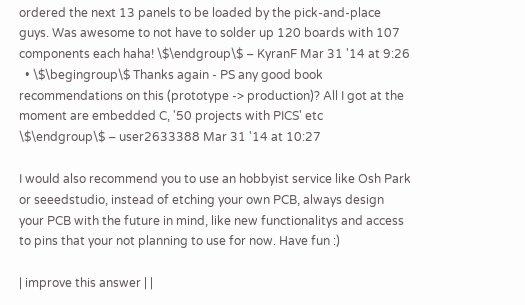ordered the next 13 panels to be loaded by the pick-and-place guys. Was awesome to not have to solder up 120 boards with 107 components each haha! \$\endgroup\$ – KyranF Mar 31 '14 at 9:26
  • \$\begingroup\$ Thanks again - PS any good book recommendations on this (prototype -> production)? All I got at the moment are embedded C, '50 projects with PICS' etc \$\endgroup\$ – user2633388 Mar 31 '14 at 10:27

I would also recommend you to use an hobbyist service like Osh Park or seeedstudio, instead of etching your own PCB, always design your PCB with the future in mind, like new functionalitys and access to pins that your not planning to use for now. Have fun :)

| improve this answer | |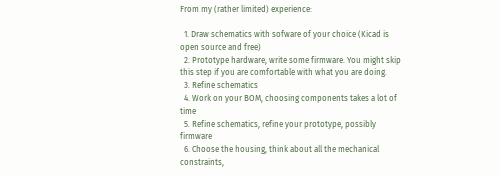From my (rather limited) experience:

  1. Draw schematics with sofware of your choice (Kicad is open source and free)
  2. Prototype hardware, write some firmware. You might skip this step if you are comfortable with what you are doing.
  3. Refine schematics
  4. Work on your BOM, choosing components takes a lot of time
  5. Refine schematics, refine your prototype, possibly firmware
  6. Choose the housing, think about all the mechanical constraints,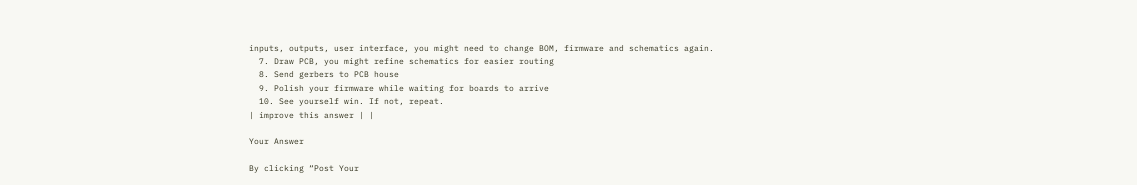inputs, outputs, user interface, you might need to change BOM, firmware and schematics again.
  7. Draw PCB, you might refine schematics for easier routing
  8. Send gerbers to PCB house
  9. Polish your firmware while waiting for boards to arrive
  10. See yourself win. If not, repeat.
| improve this answer | |

Your Answer

By clicking “Post Your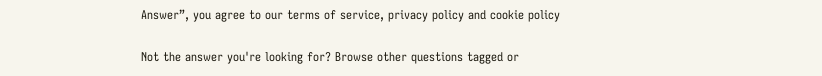Answer”, you agree to our terms of service, privacy policy and cookie policy

Not the answer you're looking for? Browse other questions tagged or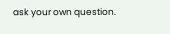ask your own question.